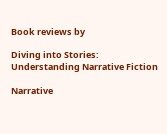Book reviews by

Diving into Stories: Understanding Narrative Fiction

Narrative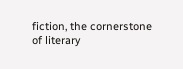fiction, the cornerstone of literary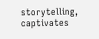storytelling, captivates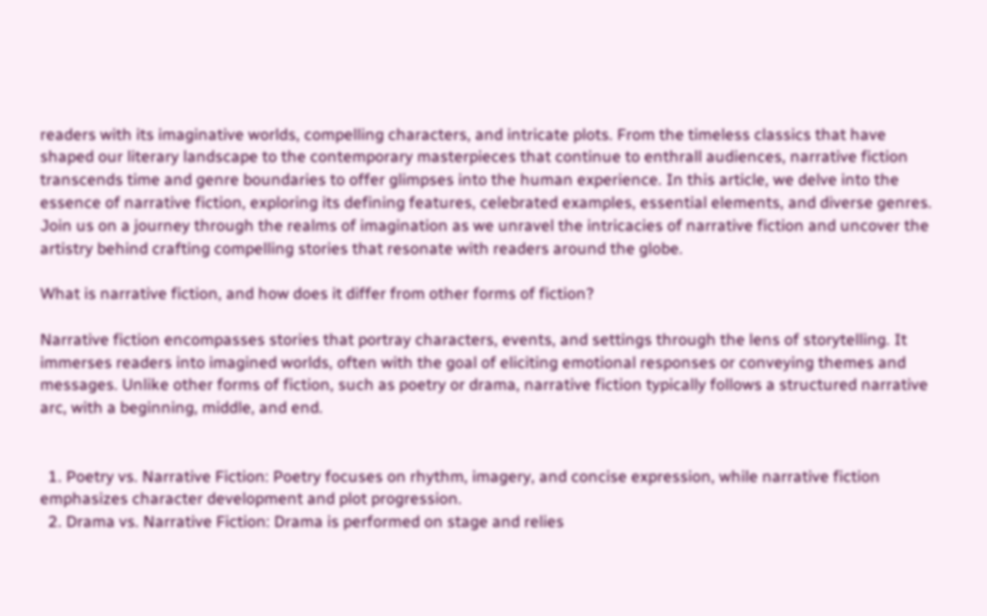readers with its imaginative worlds, compelling characters, and intricate plots. From the timeless classics that have shaped our literary landscape to the contemporary masterpieces that continue to enthrall audiences, narrative fiction transcends time and genre boundaries to offer glimpses into the human experience. In this article, we delve into the essence of narrative fiction, exploring its defining features, celebrated examples, essential elements, and diverse genres. Join us on a journey through the realms of imagination as we unravel the intricacies of narrative fiction and uncover the artistry behind crafting compelling stories that resonate with readers around the globe.

What is narrative fiction, and how does it differ from other forms of fiction?

Narrative fiction encompasses stories that portray characters, events, and settings through the lens of storytelling. It immerses readers into imagined worlds, often with the goal of eliciting emotional responses or conveying themes and messages. Unlike other forms of fiction, such as poetry or drama, narrative fiction typically follows a structured narrative arc, with a beginning, middle, and end.


  1. Poetry vs. Narrative Fiction: Poetry focuses on rhythm, imagery, and concise expression, while narrative fiction emphasizes character development and plot progression.
  2. Drama vs. Narrative Fiction: Drama is performed on stage and relies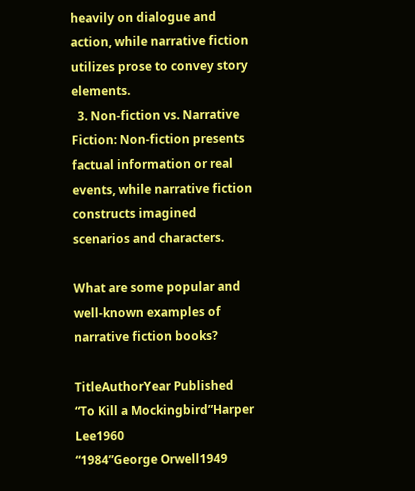heavily on dialogue and action, while narrative fiction utilizes prose to convey story elements.
  3. Non-fiction vs. Narrative Fiction: Non-fiction presents factual information or real events, while narrative fiction constructs imagined scenarios and characters.

What are some popular and well-known examples of narrative fiction books?

TitleAuthorYear Published
“To Kill a Mockingbird”Harper Lee1960
“1984”George Orwell1949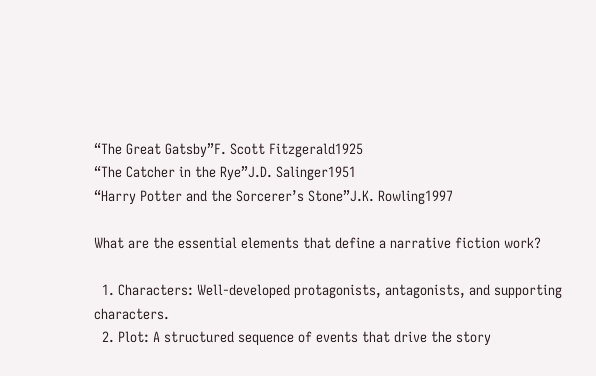“The Great Gatsby”F. Scott Fitzgerald1925
“The Catcher in the Rye”J.D. Salinger1951
“Harry Potter and the Sorcerer’s Stone”J.K. Rowling1997

What are the essential elements that define a narrative fiction work?

  1. Characters: Well-developed protagonists, antagonists, and supporting characters.
  2. Plot: A structured sequence of events that drive the story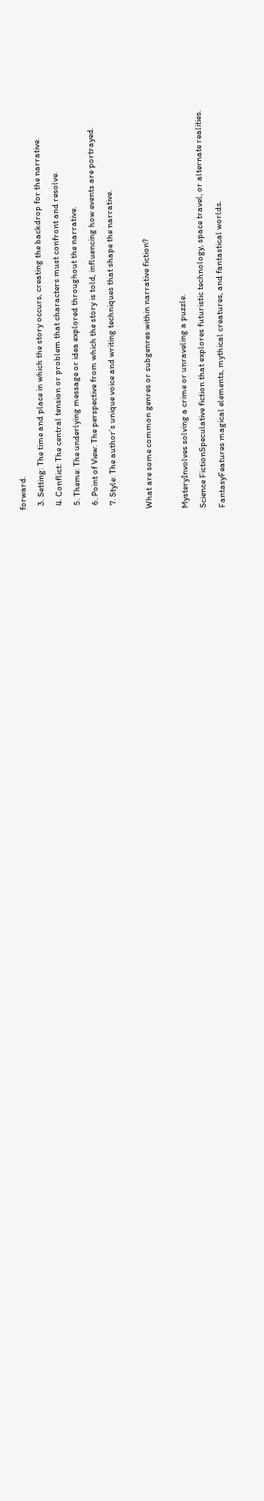forward.
  3. Setting: The time and place in which the story occurs, creating the backdrop for the narrative.
  4. Conflict: The central tension or problem that characters must confront and resolve.
  5. Theme: The underlying message or idea explored throughout the narrative.
  6. Point of View: The perspective from which the story is told, influencing how events are portrayed.
  7. Style: The author’s unique voice and writing techniques that shape the narrative.

What are some common genres or subgenres within narrative fiction?

MysteryInvolves solving a crime or unraveling a puzzle.
Science FictionSpeculative fiction that explores futuristic technology, space travel, or alternate realities.
FantasyFeatures magical elements, mythical creatures, and fantastical worlds.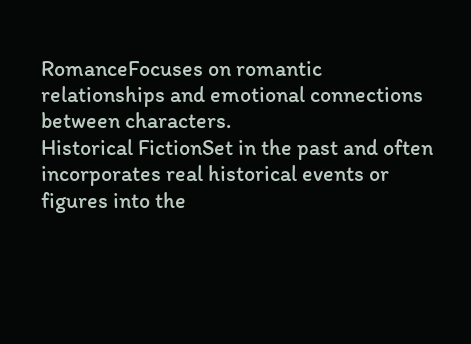RomanceFocuses on romantic relationships and emotional connections between characters.
Historical FictionSet in the past and often incorporates real historical events or figures into the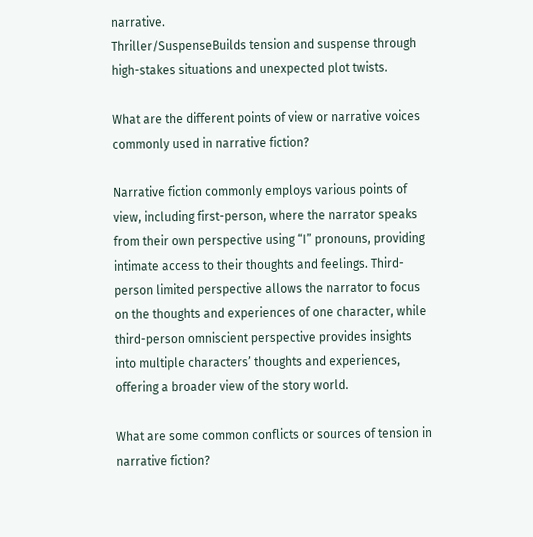narrative.
Thriller/SuspenseBuilds tension and suspense through high-stakes situations and unexpected plot twists.

What are the different points of view or narrative voices commonly used in narrative fiction?

Narrative fiction commonly employs various points of view, including first-person, where the narrator speaks from their own perspective using “I” pronouns, providing intimate access to their thoughts and feelings. Third-person limited perspective allows the narrator to focus on the thoughts and experiences of one character, while third-person omniscient perspective provides insights into multiple characters’ thoughts and experiences, offering a broader view of the story world.

What are some common conflicts or sources of tension in narrative fiction?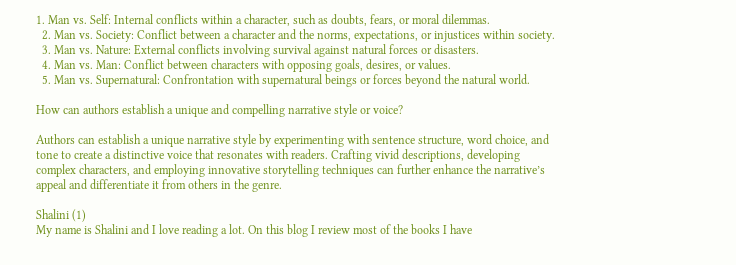1. Man vs. Self: Internal conflicts within a character, such as doubts, fears, or moral dilemmas.
  2. Man vs. Society: Conflict between a character and the norms, expectations, or injustices within society.
  3. Man vs. Nature: External conflicts involving survival against natural forces or disasters.
  4. Man vs. Man: Conflict between characters with opposing goals, desires, or values.
  5. Man vs. Supernatural: Confrontation with supernatural beings or forces beyond the natural world.

How can authors establish a unique and compelling narrative style or voice?

Authors can establish a unique narrative style by experimenting with sentence structure, word choice, and tone to create a distinctive voice that resonates with readers. Crafting vivid descriptions, developing complex characters, and employing innovative storytelling techniques can further enhance the narrative’s appeal and differentiate it from others in the genre.

Shalini (1)
My name is Shalini and I love reading a lot. On this blog I review most of the books I have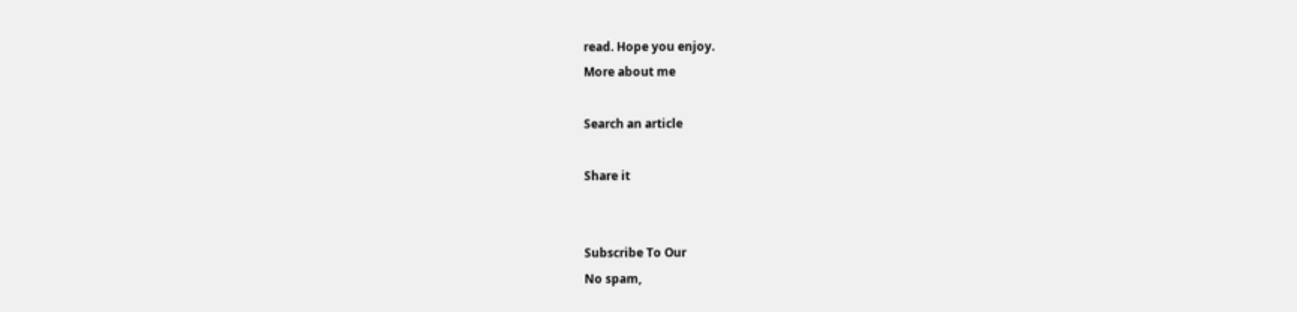read. Hope you enjoy.
More about me

Search an article

Share it


Subscribe To Our
No spam,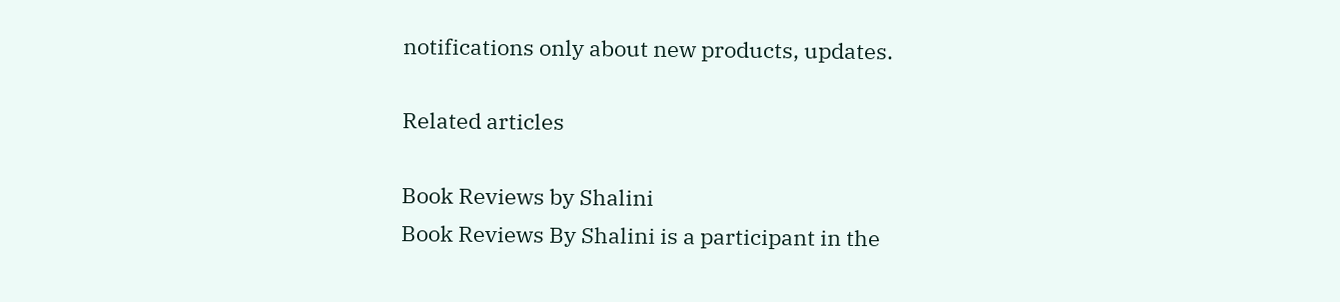notifications only about new products, updates.

Related articles

Book Reviews by Shalini
Book Reviews By Shalini is a participant in the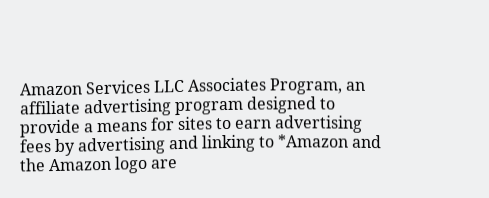Amazon Services LLC Associates Program, an affiliate advertising program designed to provide a means for sites to earn advertising fees by advertising and linking to *Amazon and the Amazon logo are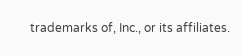trademarks of, Inc., or its affiliates.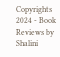Copyrights 2024 - Book Reviews by Shalini